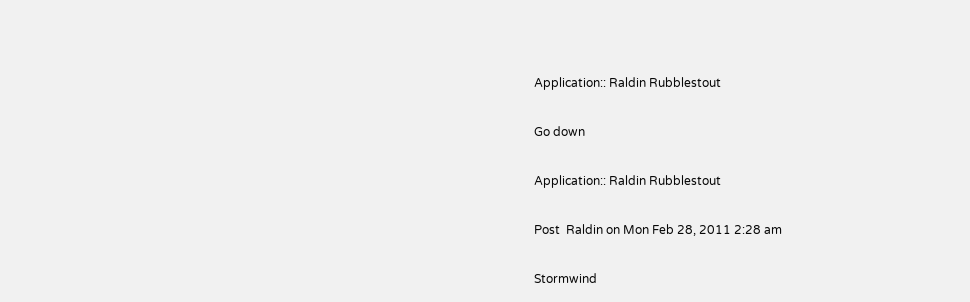Application:: Raldin Rubblestout

Go down

Application:: Raldin Rubblestout

Post  Raldin on Mon Feb 28, 2011 2:28 am

Stormwind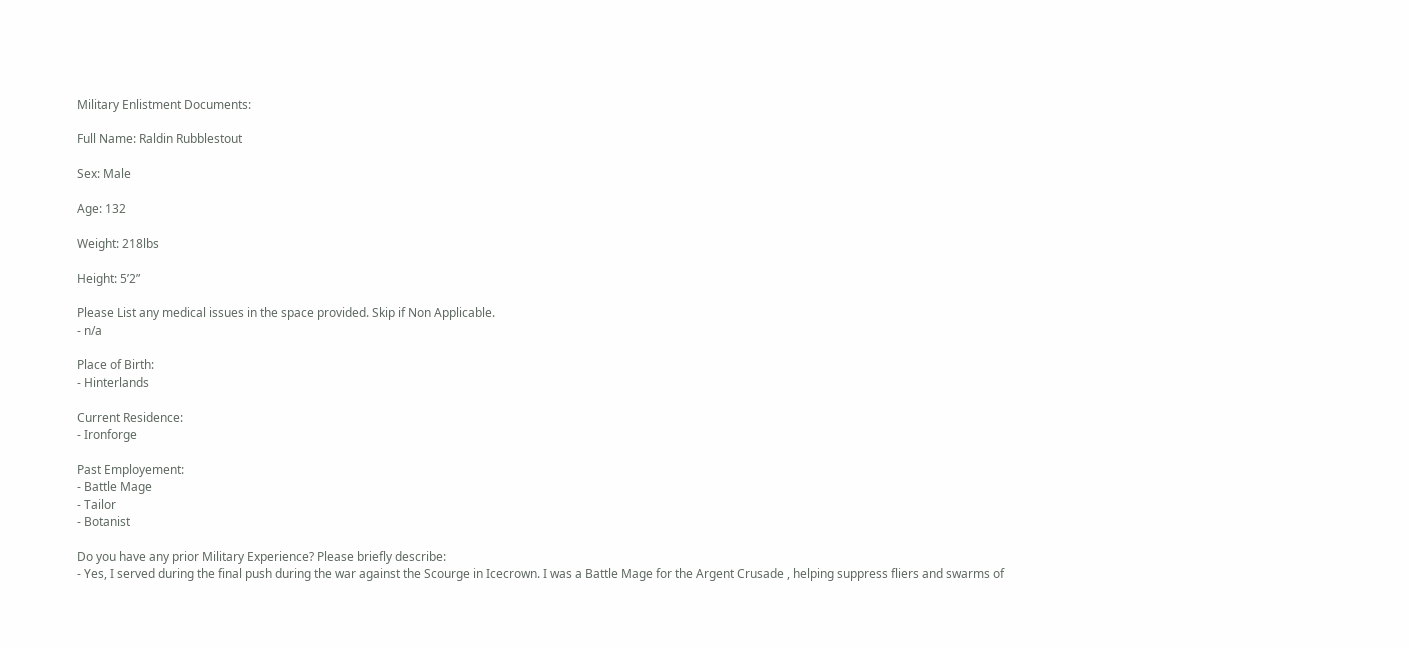Military Enlistment Documents:

Full Name: Raldin Rubblestout

Sex: Male

Age: 132

Weight: 218lbs

Height: 5’2”

Please List any medical issues in the space provided. Skip if Non Applicable.
- n/a

Place of Birth:
- Hinterlands

Current Residence:
- Ironforge

Past Employement:
- Battle Mage
- Tailor
- Botanist

Do you have any prior Military Experience? Please briefly describe:
- Yes, I served during the final push during the war against the Scourge in Icecrown. I was a Battle Mage for the Argent Crusade , helping suppress fliers and swarms of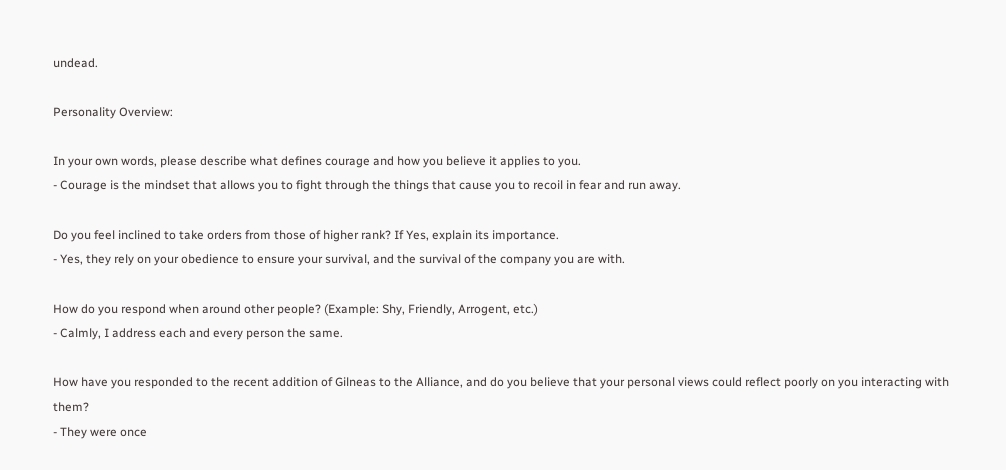undead.

Personality Overview:

In your own words, please describe what defines courage and how you believe it applies to you.
- Courage is the mindset that allows you to fight through the things that cause you to recoil in fear and run away.

Do you feel inclined to take orders from those of higher rank? If Yes, explain its importance.
- Yes, they rely on your obedience to ensure your survival, and the survival of the company you are with.

How do you respond when around other people? (Example: Shy, Friendly, Arrogent, etc.)
- Calmly, I address each and every person the same.

How have you responded to the recent addition of Gilneas to the Alliance, and do you believe that your personal views could reflect poorly on you interacting with them?
- They were once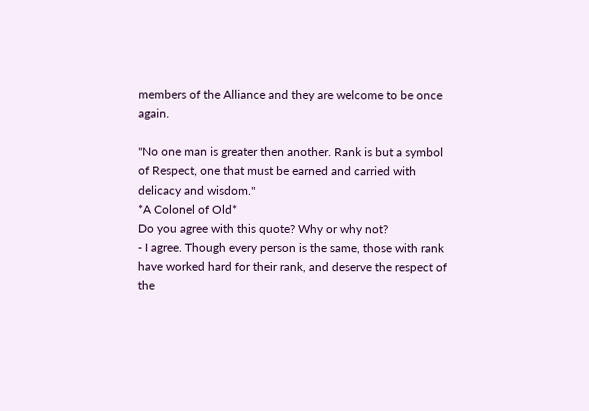members of the Alliance and they are welcome to be once again.

"No one man is greater then another. Rank is but a symbol of Respect, one that must be earned and carried with delicacy and wisdom."
*A Colonel of Old*
Do you agree with this quote? Why or why not?
- I agree. Though every person is the same, those with rank have worked hard for their rank, and deserve the respect of the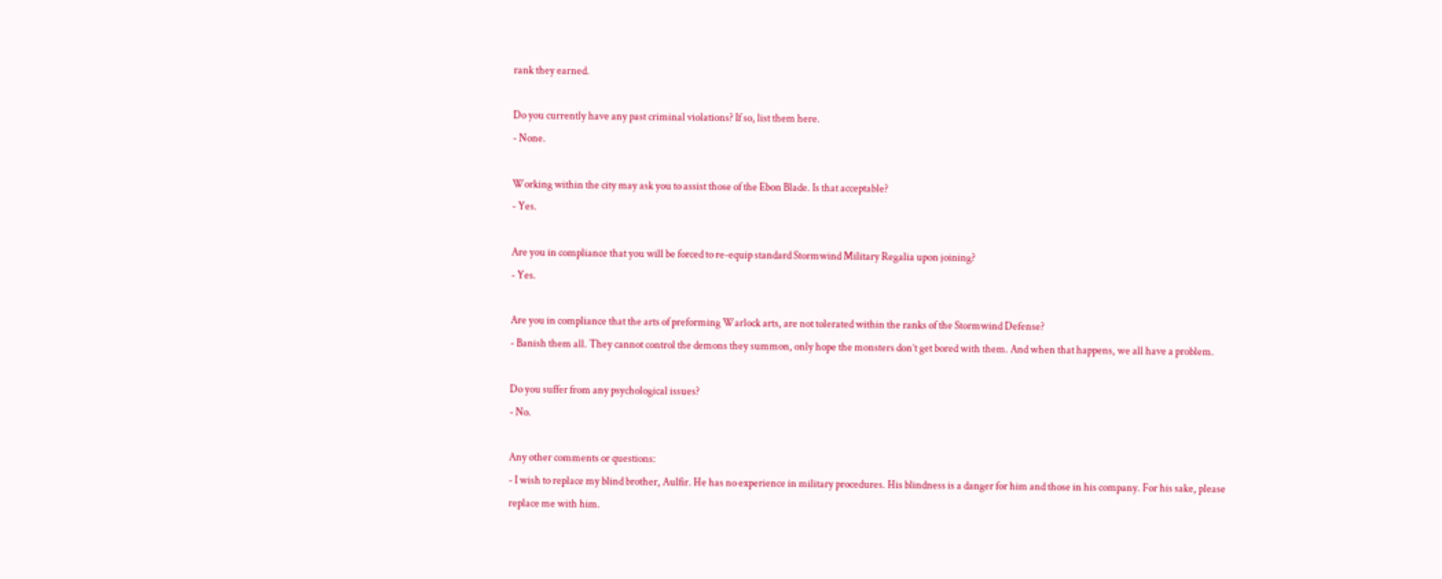rank they earned.

Do you currently have any past criminal violations? If so, list them here.
- None.

Working within the city may ask you to assist those of the Ebon Blade. Is that acceptable?
- Yes.

Are you in compliance that you will be forced to re-equip standard Stormwind Military Regalia upon joining?
- Yes.

Are you in compliance that the arts of preforming Warlock arts, are not tolerated within the ranks of the Stormwind Defense?
- Banish them all. They cannot control the demons they summon, only hope the monsters don’t get bored with them. And when that happens, we all have a problem.

Do you suffer from any psychological issues?
- No.

Any other comments or questions:
- I wish to replace my blind brother, Aulfir. He has no experience in military procedures. His blindness is a danger for him and those in his company. For his sake, please replace me with him.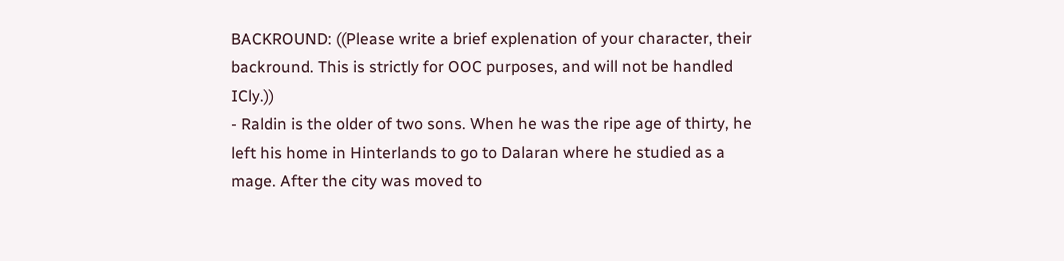BACKROUND: ((Please write a brief explenation of your character, their backround. This is strictly for OOC purposes, and will not be handled ICly.))
- Raldin is the older of two sons. When he was the ripe age of thirty, he left his home in Hinterlands to go to Dalaran where he studied as a mage. After the city was moved to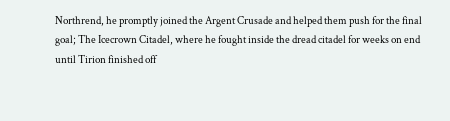Northrend, he promptly joined the Argent Crusade and helped them push for the final goal; The Icecrown Citadel, where he fought inside the dread citadel for weeks on end until Tirion finished off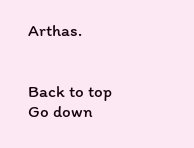Arthas.


Back to top Go down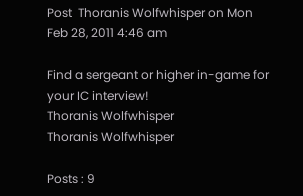Post  Thoranis Wolfwhisper on Mon Feb 28, 2011 4:46 am

Find a sergeant or higher in-game for your IC interview!
Thoranis Wolfwhisper
Thoranis Wolfwhisper

Posts : 9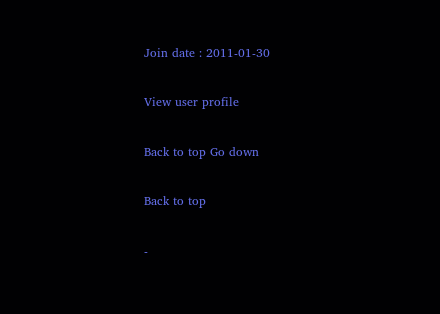Join date : 2011-01-30

View user profile

Back to top Go down

Back to top

-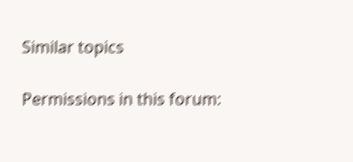Similar topics

Permissions in this forum: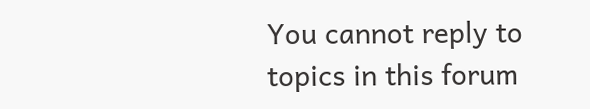You cannot reply to topics in this forum